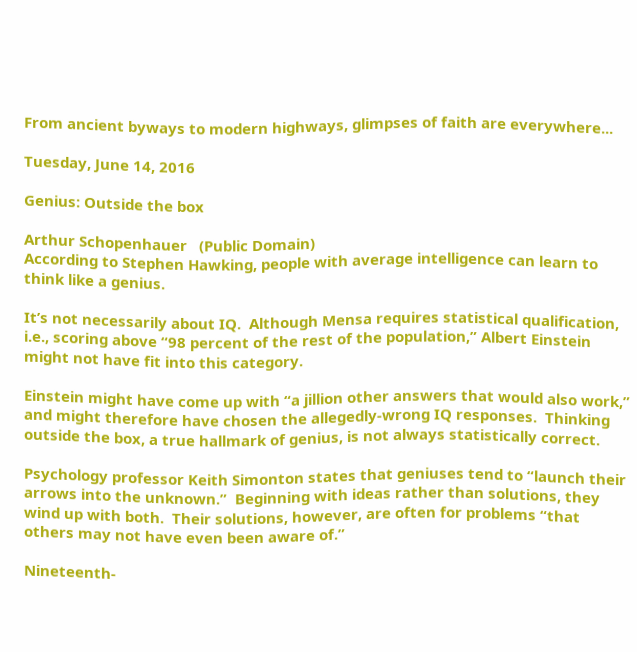From ancient byways to modern highways, glimpses of faith are everywhere...

Tuesday, June 14, 2016

Genius: Outside the box

Arthur Schopenhauer   (Public Domain)
According to Stephen Hawking, people with average intelligence can learn to think like a genius.

It’s not necessarily about IQ.  Although Mensa requires statistical qualification, i.e., scoring above “98 percent of the rest of the population,” Albert Einstein might not have fit into this category.

Einstein might have come up with “a jillion other answers that would also work,” and might therefore have chosen the allegedly-wrong IQ responses.  Thinking outside the box, a true hallmark of genius, is not always statistically correct.

Psychology professor Keith Simonton states that geniuses tend to “launch their arrows into the unknown.”  Beginning with ideas rather than solutions, they wind up with both.  Their solutions, however, are often for problems “that others may not have even been aware of.”

Nineteenth-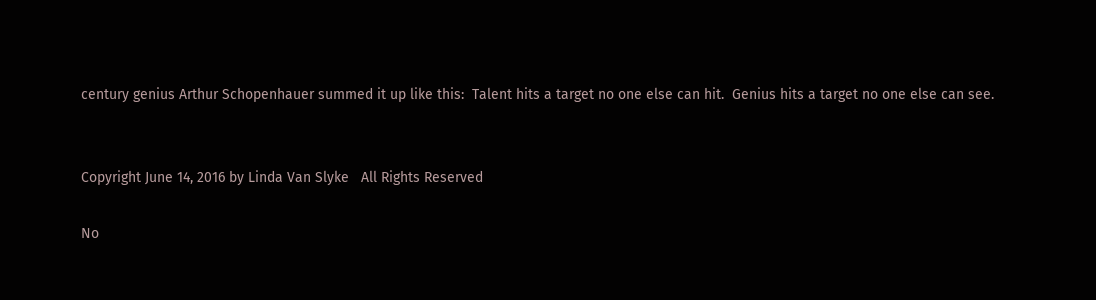century genius Arthur Schopenhauer summed it up like this:  Talent hits a target no one else can hit.  Genius hits a target no one else can see.


Copyright June 14, 2016 by Linda Van Slyke   All Rights Reserved

No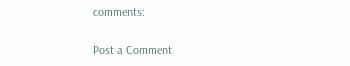comments:

Post a Comment